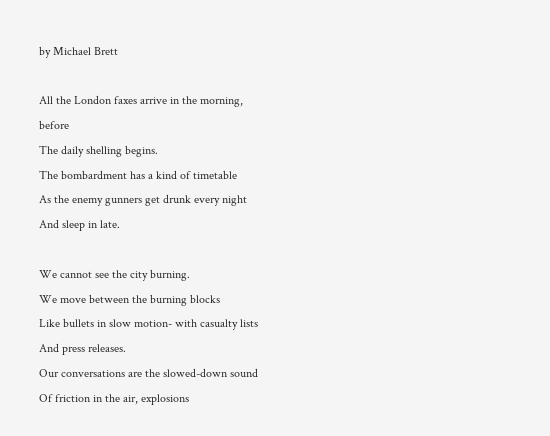by Michael Brett

All the London faxes arrive in the morning, before
The daily shelling begins.
The bombardment has a kind of timetable
As the enemy gunners get drunk every night
And sleep in late.

We cannot see the city burning.
We move between the burning blocks
Like bullets in slow motion- with casualty lists
And press releases.
Our conversations are the slowed-down sound
Of friction in the air, explosions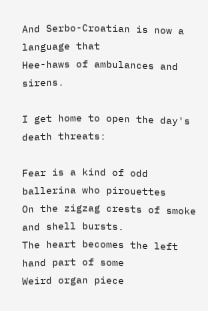And Serbo-Croatian is now a language that
Hee-haws of ambulances and sirens.

I get home to open the day's death threats:

Fear is a kind of odd ballerina who pirouettes
On the zigzag crests of smoke and shell bursts.
The heart becomes the left hand part of some
Weird organ piece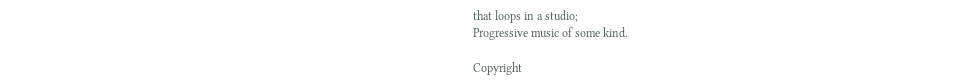that loops in a studio;
Progressive music of some kind.

Copyright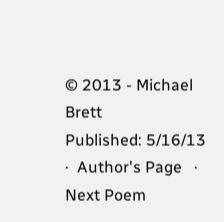© 2013 - Michael Brett
Published: 5/16/13   ·  Author's Page   ·  Next Poem